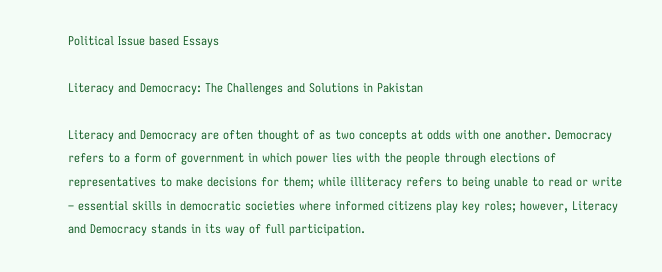Political Issue based Essays

Literacy and Democracy: The Challenges and Solutions in Pakistan

Literacy and Democracy are often thought of as two concepts at odds with one another. Democracy refers to a form of government in which power lies with the people through elections of representatives to make decisions for them; while illiteracy refers to being unable to read or write – essential skills in democratic societies where informed citizens play key roles; however, Literacy and Democracy stands in its way of full participation.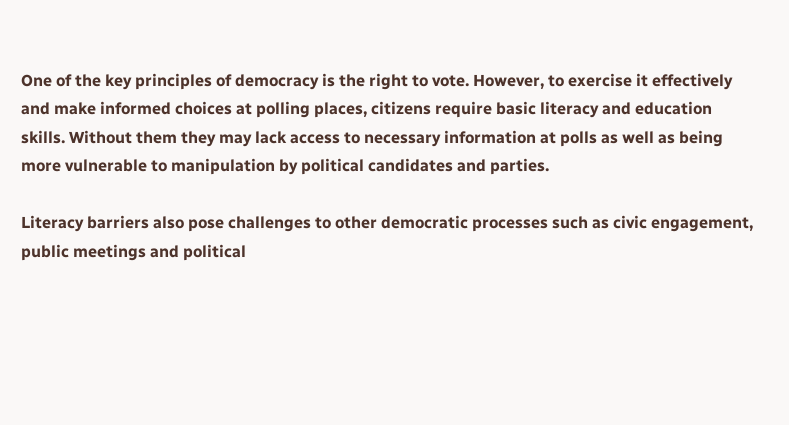One of the key principles of democracy is the right to vote. However, to exercise it effectively and make informed choices at polling places, citizens require basic literacy and education skills. Without them they may lack access to necessary information at polls as well as being more vulnerable to manipulation by political candidates and parties.

Literacy barriers also pose challenges to other democratic processes such as civic engagement, public meetings and political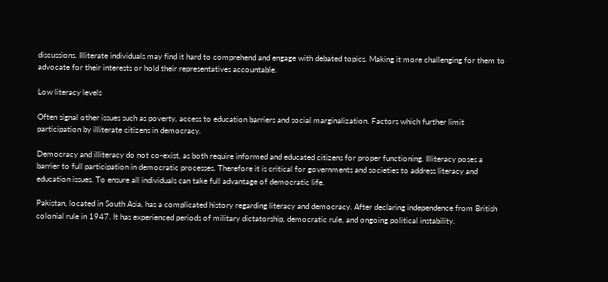discussions. Illiterate individuals may find it hard to comprehend and engage with debated topics. Making it more challenging for them to advocate for their interests or hold their representatives accountable.

Low literacy levels

Often signal other issues such as poverty, access to education barriers and social marginalization. Factors which further limit participation by illiterate citizens in democracy.

Democracy and illiteracy do not co-exist, as both require informed and educated citizens for proper functioning. Illiteracy poses a barrier to full participation in democratic processes. Therefore it is critical for governments and societies to address literacy and education issues. To ensure all individuals can take full advantage of democratic life.

Pakistan, located in South Asia, has a complicated history regarding literacy and democracy. After declaring independence from British colonial rule in 1947. It has experienced periods of military dictatorship, democratic rule, and ongoing political instability.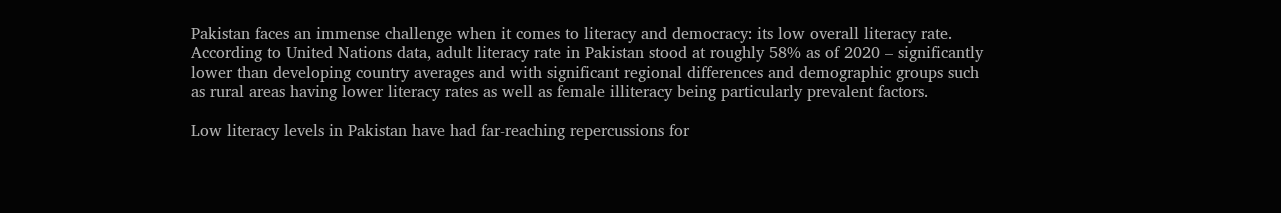Pakistan faces an immense challenge when it comes to literacy and democracy: its low overall literacy rate. According to United Nations data, adult literacy rate in Pakistan stood at roughly 58% as of 2020 – significantly lower than developing country averages and with significant regional differences and demographic groups such as rural areas having lower literacy rates as well as female illiteracy being particularly prevalent factors.

Low literacy levels in Pakistan have had far-reaching repercussions for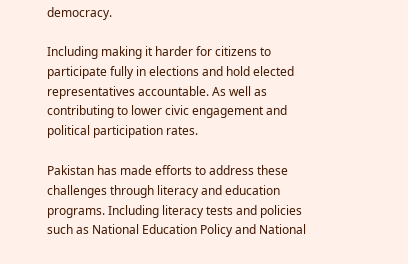democracy.

Including making it harder for citizens to participate fully in elections and hold elected representatives accountable. As well as contributing to lower civic engagement and political participation rates.

Pakistan has made efforts to address these challenges through literacy and education programs. Including literacy tests and policies such as National Education Policy and National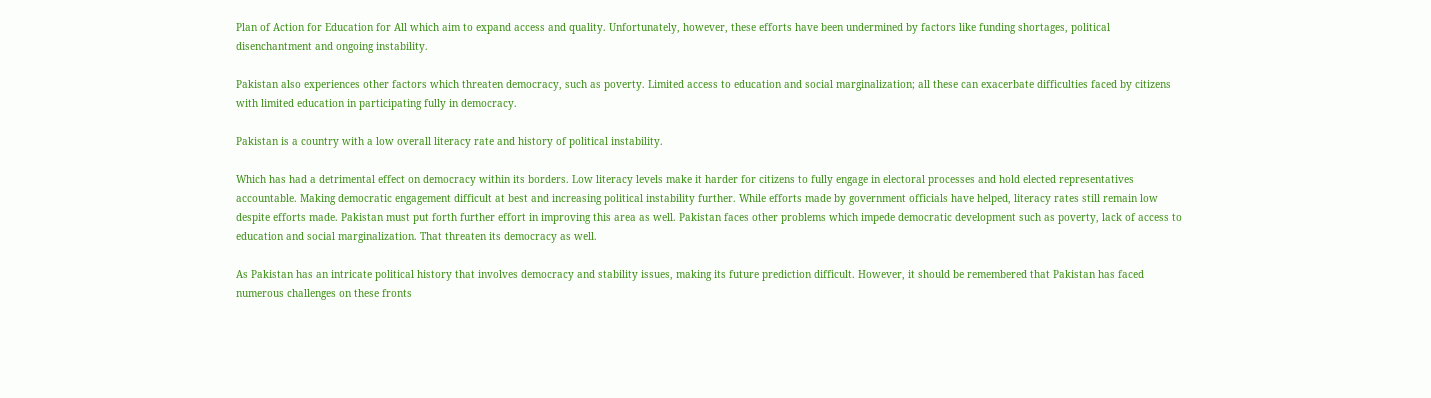Plan of Action for Education for All which aim to expand access and quality. Unfortunately, however, these efforts have been undermined by factors like funding shortages, political disenchantment and ongoing instability.

Pakistan also experiences other factors which threaten democracy, such as poverty. Limited access to education and social marginalization; all these can exacerbate difficulties faced by citizens with limited education in participating fully in democracy.

Pakistan is a country with a low overall literacy rate and history of political instability.

Which has had a detrimental effect on democracy within its borders. Low literacy levels make it harder for citizens to fully engage in electoral processes and hold elected representatives accountable. Making democratic engagement difficult at best and increasing political instability further. While efforts made by government officials have helped, literacy rates still remain low despite efforts made. Pakistan must put forth further effort in improving this area as well. Pakistan faces other problems which impede democratic development such as poverty, lack of access to education and social marginalization. That threaten its democracy as well.

As Pakistan has an intricate political history that involves democracy and stability issues, making its future prediction difficult. However, it should be remembered that Pakistan has faced numerous challenges on these fronts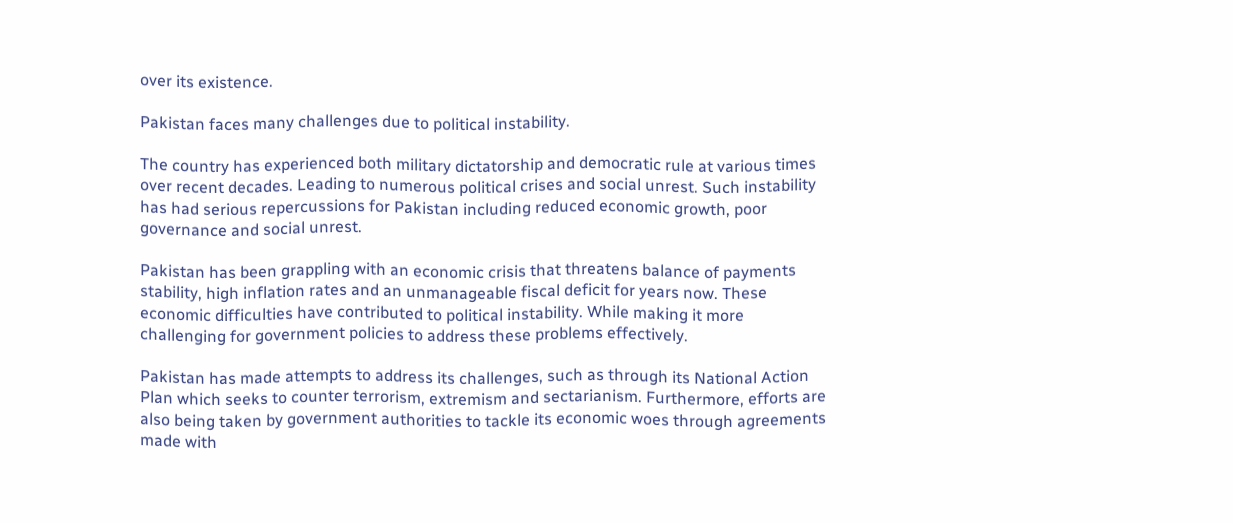over its existence.

Pakistan faces many challenges due to political instability.

The country has experienced both military dictatorship and democratic rule at various times over recent decades. Leading to numerous political crises and social unrest. Such instability has had serious repercussions for Pakistan including reduced economic growth, poor governance and social unrest.

Pakistan has been grappling with an economic crisis that threatens balance of payments stability, high inflation rates and an unmanageable fiscal deficit for years now. These economic difficulties have contributed to political instability. While making it more challenging for government policies to address these problems effectively.

Pakistan has made attempts to address its challenges, such as through its National Action Plan which seeks to counter terrorism, extremism and sectarianism. Furthermore, efforts are also being taken by government authorities to tackle its economic woes through agreements made with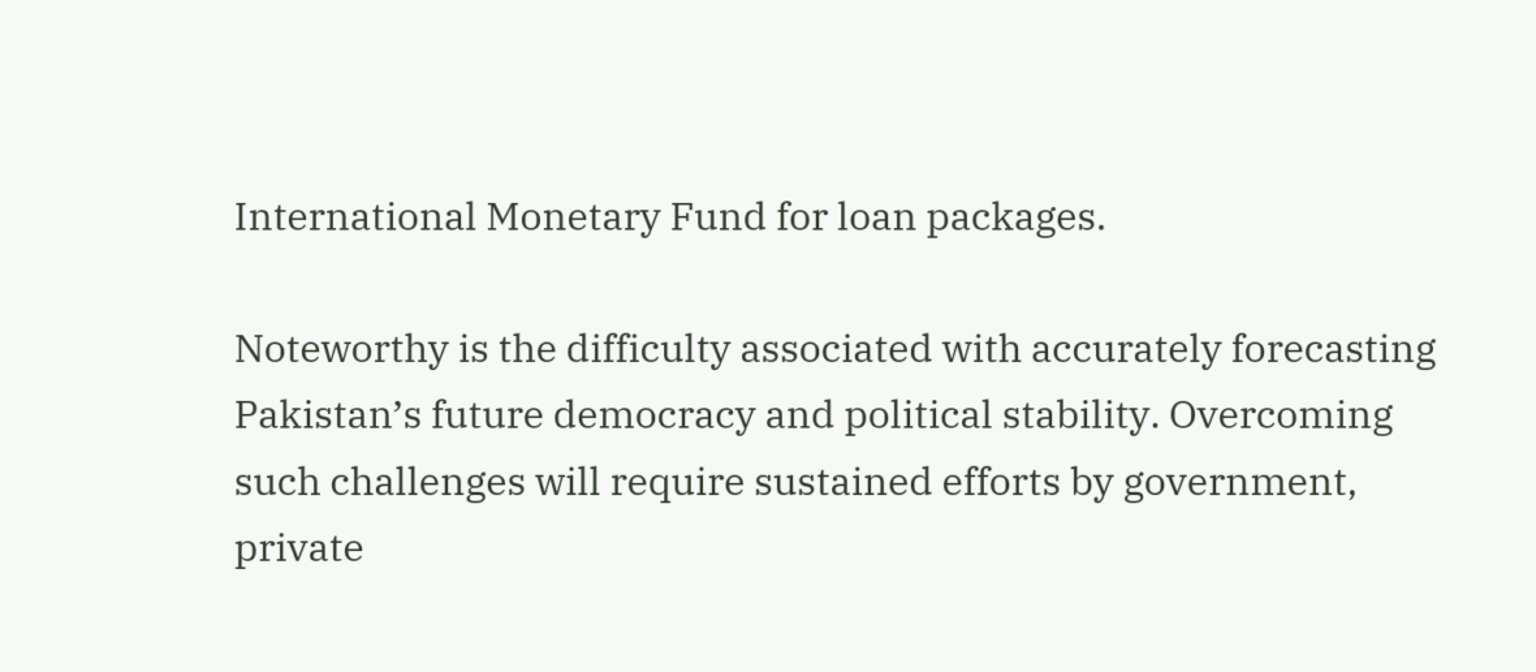International Monetary Fund for loan packages.

Noteworthy is the difficulty associated with accurately forecasting Pakistan’s future democracy and political stability. Overcoming such challenges will require sustained efforts by government, private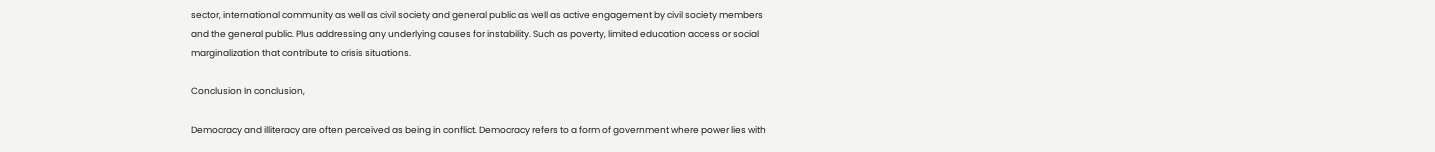sector, international community as well as civil society and general public as well as active engagement by civil society members and the general public. Plus addressing any underlying causes for instability. Such as poverty, limited education access or social marginalization that contribute to crisis situations.

Conclusion In conclusion,

Democracy and illiteracy are often perceived as being in conflict. Democracy refers to a form of government where power lies with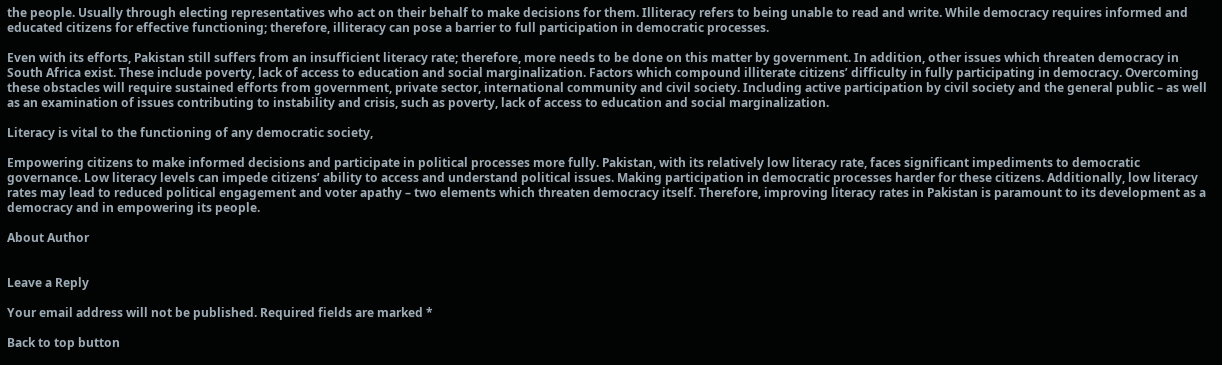the people. Usually through electing representatives who act on their behalf to make decisions for them. Illiteracy refers to being unable to read and write. While democracy requires informed and educated citizens for effective functioning; therefore, illiteracy can pose a barrier to full participation in democratic processes.

Even with its efforts, Pakistan still suffers from an insufficient literacy rate; therefore, more needs to be done on this matter by government. In addition, other issues which threaten democracy in South Africa exist. These include poverty, lack of access to education and social marginalization. Factors which compound illiterate citizens’ difficulty in fully participating in democracy. Overcoming these obstacles will require sustained efforts from government, private sector, international community and civil society. Including active participation by civil society and the general public – as well as an examination of issues contributing to instability and crisis, such as poverty, lack of access to education and social marginalization.

Literacy is vital to the functioning of any democratic society,

Empowering citizens to make informed decisions and participate in political processes more fully. Pakistan, with its relatively low literacy rate, faces significant impediments to democratic governance. Low literacy levels can impede citizens’ ability to access and understand political issues. Making participation in democratic processes harder for these citizens. Additionally, low literacy rates may lead to reduced political engagement and voter apathy – two elements which threaten democracy itself. Therefore, improving literacy rates in Pakistan is paramount to its development as a democracy and in empowering its people.

About Author


Leave a Reply

Your email address will not be published. Required fields are marked *

Back to top button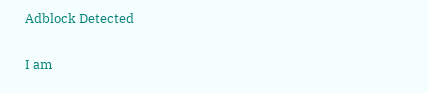Adblock Detected

I am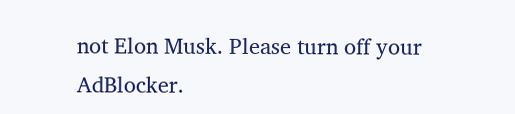not Elon Musk. Please turn off your AdBlocker.